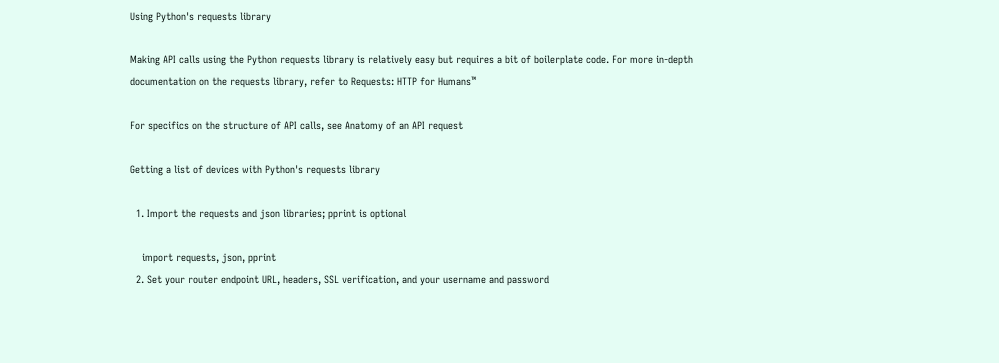Using Python's requests library

Making API calls using the Python requests library is relatively easy but requires a bit of boilerplate code. For more in-depth documentation on the requests library, refer to Requests: HTTP for Humans™

For specifics on the structure of API calls, see Anatomy of an API request

Getting a list of devices with Python's requests library

  1. Import the requests and json libraries; pprint is optional

    import requests, json, pprint
  2. Set your router endpoint URL, headers, SSL verification, and your username and password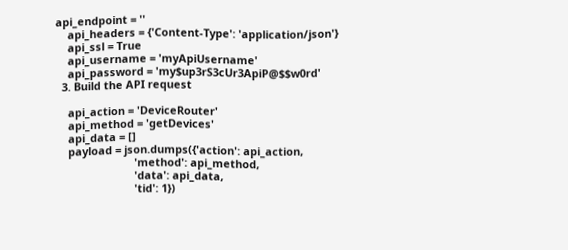api_endpoint = ''
    api_headers = {'Content-Type': 'application/json'}
    api_ssl = True
    api_username = 'myApiUsername'
    api_password = 'my$up3rS3cUr3ApiP@$$w0rd'
  3. Build the API request

    api_action = 'DeviceRouter'
    api_method = 'getDevices'
    api_data = []
    payload = json.dumps({'action': api_action,
                          'method': api_method,
                          'data': api_data,
                          'tid': 1})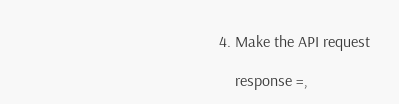4. Make the API request

    response =,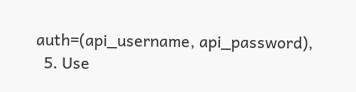auth=(api_username, api_password),
  5. Use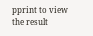pprint to view the result